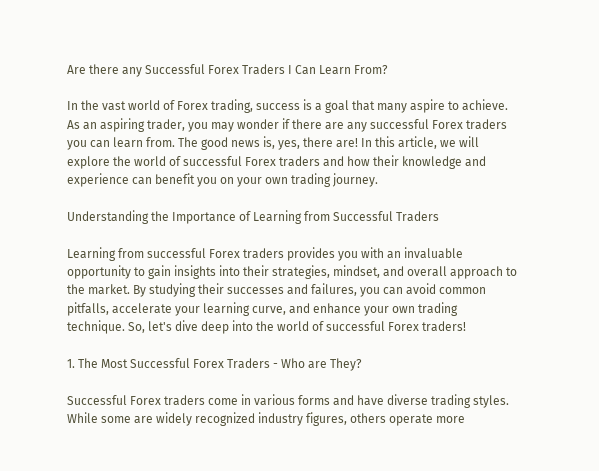Are there any Successful Forex Traders I Can Learn From?

In the vast world of Forex trading, success is a goal that many aspire to achieve. As an aspiring trader, you may wonder if there are any successful Forex traders you can learn from. The good news is, yes, there are! In this article, we will explore the world of successful Forex traders and how their knowledge and experience can benefit you on your own trading journey.

Understanding the Importance of Learning from Successful Traders

Learning from successful Forex traders provides you with an invaluable opportunity to gain insights into their strategies, mindset, and overall approach to the market. By studying their successes and failures, you can avoid common pitfalls, accelerate your learning curve, and enhance your own trading technique. So, let's dive deep into the world of successful Forex traders!

1. The Most Successful Forex Traders - Who are They?

Successful Forex traders come in various forms and have diverse trading styles. While some are widely recognized industry figures, others operate more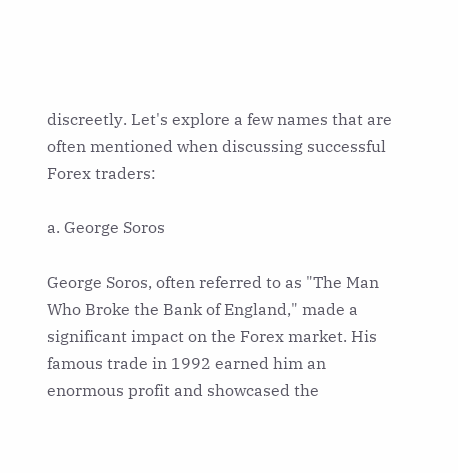discreetly. Let's explore a few names that are often mentioned when discussing successful Forex traders:

a. George Soros

George Soros, often referred to as "The Man Who Broke the Bank of England," made a significant impact on the Forex market. His famous trade in 1992 earned him an enormous profit and showcased the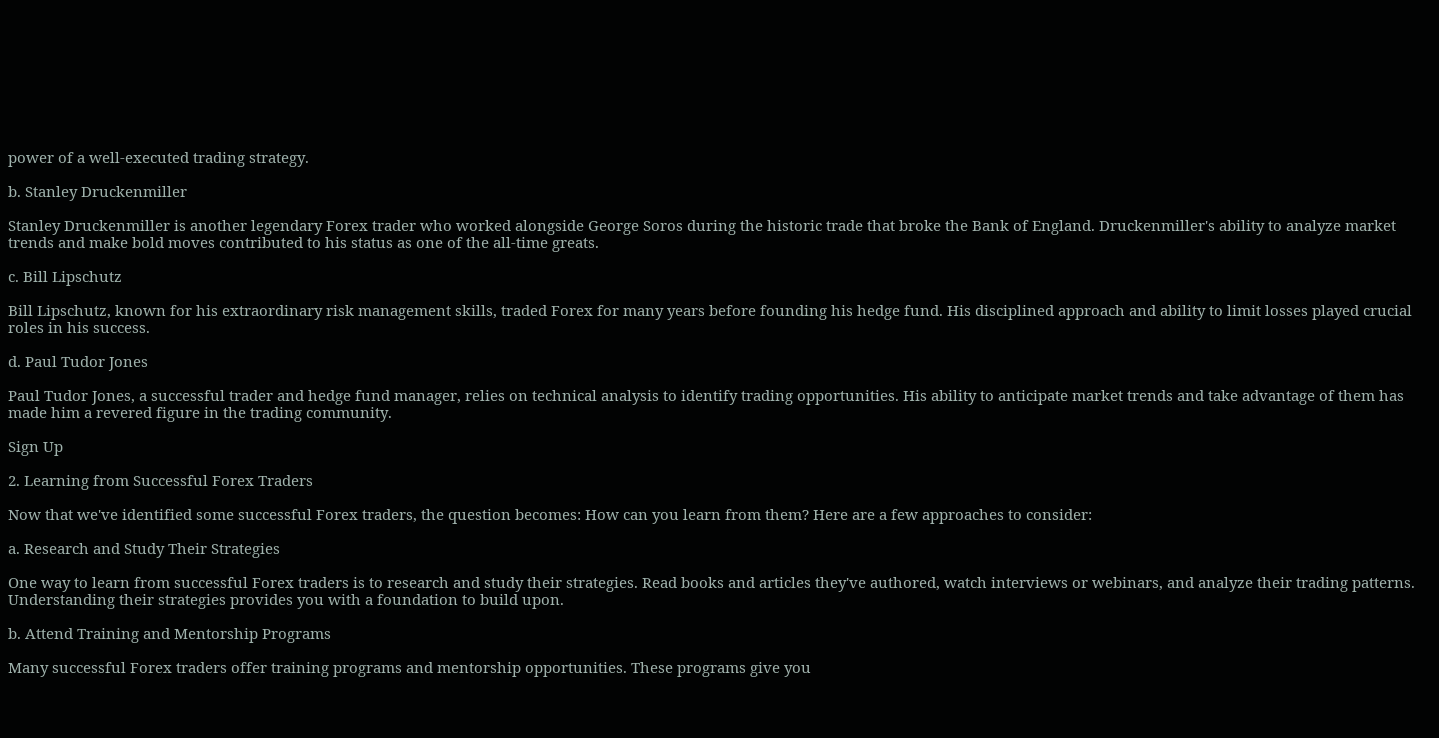power of a well-executed trading strategy.

b. Stanley Druckenmiller

Stanley Druckenmiller is another legendary Forex trader who worked alongside George Soros during the historic trade that broke the Bank of England. Druckenmiller's ability to analyze market trends and make bold moves contributed to his status as one of the all-time greats.

c. Bill Lipschutz

Bill Lipschutz, known for his extraordinary risk management skills, traded Forex for many years before founding his hedge fund. His disciplined approach and ability to limit losses played crucial roles in his success.

d. Paul Tudor Jones

Paul Tudor Jones, a successful trader and hedge fund manager, relies on technical analysis to identify trading opportunities. His ability to anticipate market trends and take advantage of them has made him a revered figure in the trading community.

Sign Up

2. Learning from Successful Forex Traders

Now that we've identified some successful Forex traders, the question becomes: How can you learn from them? Here are a few approaches to consider:

a. Research and Study Their Strategies

One way to learn from successful Forex traders is to research and study their strategies. Read books and articles they've authored, watch interviews or webinars, and analyze their trading patterns. Understanding their strategies provides you with a foundation to build upon.

b. Attend Training and Mentorship Programs

Many successful Forex traders offer training programs and mentorship opportunities. These programs give you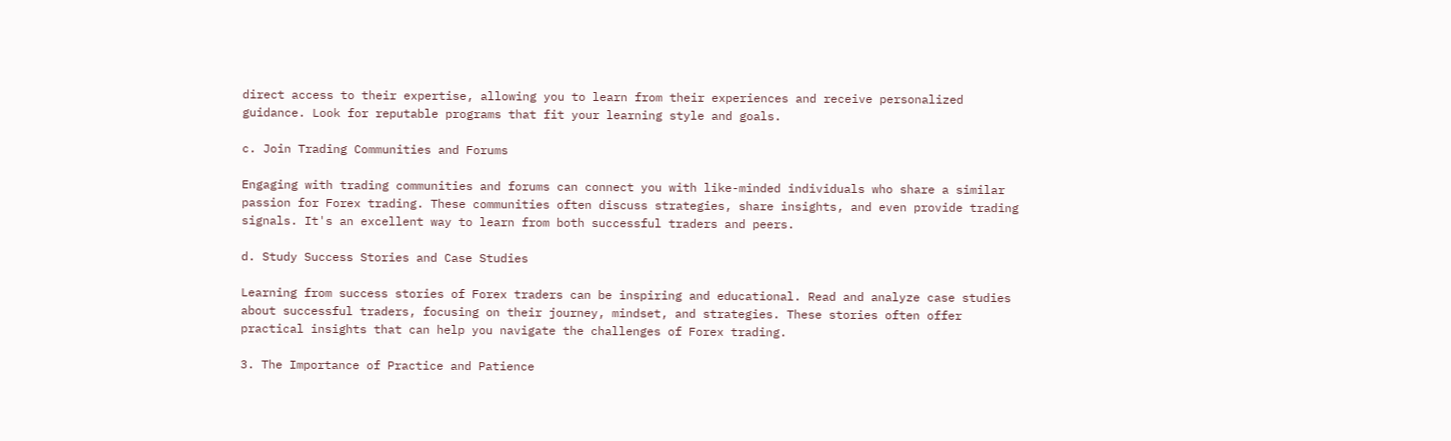direct access to their expertise, allowing you to learn from their experiences and receive personalized guidance. Look for reputable programs that fit your learning style and goals.

c. Join Trading Communities and Forums

Engaging with trading communities and forums can connect you with like-minded individuals who share a similar passion for Forex trading. These communities often discuss strategies, share insights, and even provide trading signals. It's an excellent way to learn from both successful traders and peers.

d. Study Success Stories and Case Studies

Learning from success stories of Forex traders can be inspiring and educational. Read and analyze case studies about successful traders, focusing on their journey, mindset, and strategies. These stories often offer practical insights that can help you navigate the challenges of Forex trading.

3. The Importance of Practice and Patience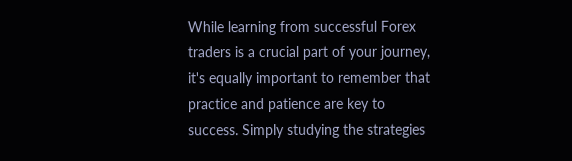While learning from successful Forex traders is a crucial part of your journey, it's equally important to remember that practice and patience are key to success. Simply studying the strategies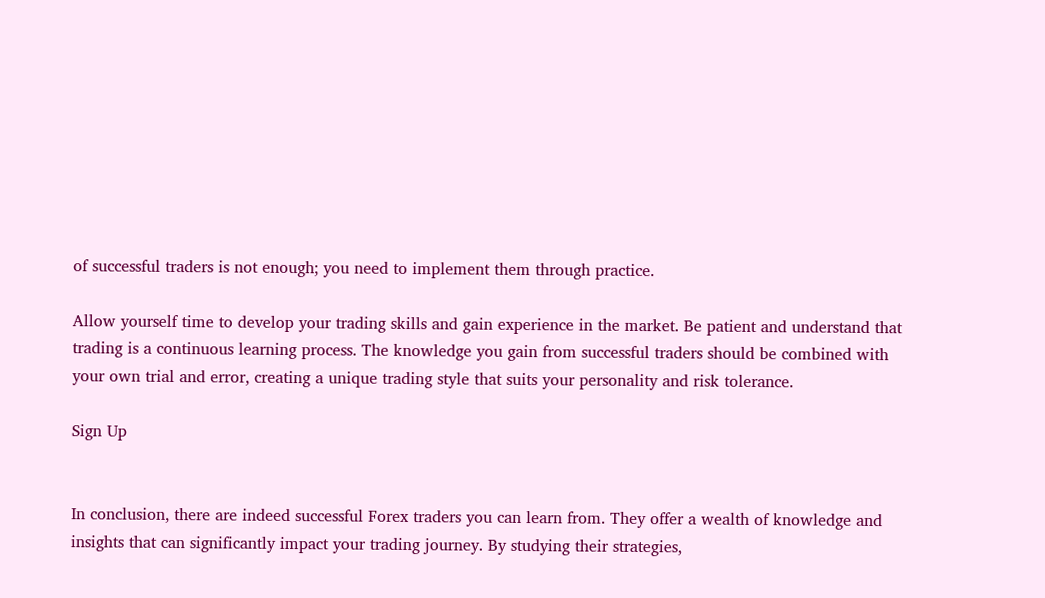of successful traders is not enough; you need to implement them through practice.

Allow yourself time to develop your trading skills and gain experience in the market. Be patient and understand that trading is a continuous learning process. The knowledge you gain from successful traders should be combined with your own trial and error, creating a unique trading style that suits your personality and risk tolerance.

Sign Up


In conclusion, there are indeed successful Forex traders you can learn from. They offer a wealth of knowledge and insights that can significantly impact your trading journey. By studying their strategies,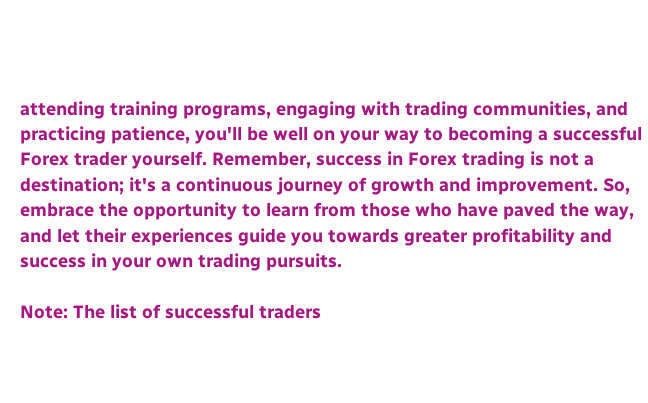attending training programs, engaging with trading communities, and practicing patience, you'll be well on your way to becoming a successful Forex trader yourself. Remember, success in Forex trading is not a destination; it's a continuous journey of growth and improvement. So, embrace the opportunity to learn from those who have paved the way, and let their experiences guide you towards greater profitability and success in your own trading pursuits.

Note: The list of successful traders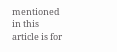mentioned in this article is for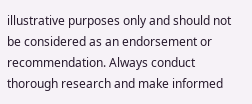illustrative purposes only and should not be considered as an endorsement or recommendation. Always conduct thorough research and make informed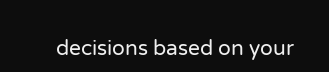decisions based on your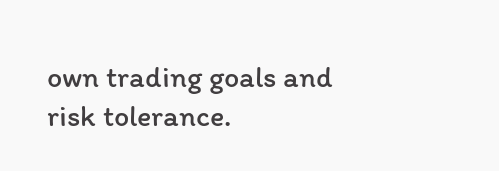own trading goals and risk tolerance.